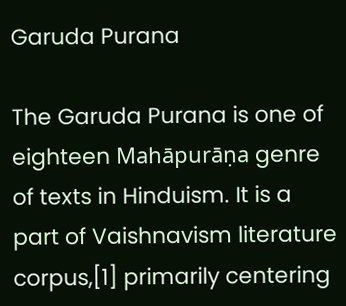Garuda Purana

The Garuda Purana is one of eighteen Mahāpurāṇa genre of texts in Hinduism. It is a part of Vaishnavism literature corpus,[1] primarily centering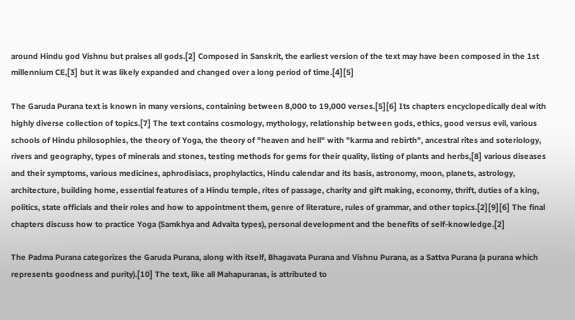around Hindu god Vishnu but praises all gods.[2] Composed in Sanskrit, the earliest version of the text may have been composed in the 1st millennium CE,[3] but it was likely expanded and changed over a long period of time.[4][5]

The Garuda Purana text is known in many versions, containing between 8,000 to 19,000 verses.[5][6] Its chapters encyclopedically deal with highly diverse collection of topics.[7] The text contains cosmology, mythology, relationship between gods, ethics, good versus evil, various schools of Hindu philosophies, the theory of Yoga, the theory of "heaven and hell" with "karma and rebirth", ancestral rites and soteriology, rivers and geography, types of minerals and stones, testing methods for gems for their quality, listing of plants and herbs,[8] various diseases and their symptoms, various medicines, aphrodisiacs, prophylactics, Hindu calendar and its basis, astronomy, moon, planets, astrology, architecture, building home, essential features of a Hindu temple, rites of passage, charity and gift making, economy, thrift, duties of a king, politics, state officials and their roles and how to appointment them, genre of literature, rules of grammar, and other topics.[2][9][6] The final chapters discuss how to practice Yoga (Samkhya and Advaita types), personal development and the benefits of self-knowledge.[2]

The Padma Purana categorizes the Garuda Purana, along with itself, Bhagavata Purana and Vishnu Purana, as a Sattva Purana (a purana which represents goodness and purity).[10] The text, like all Mahapuranas, is attributed to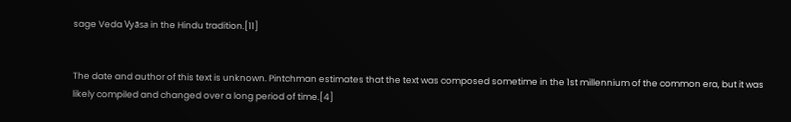sage Veda Vyāsa in the Hindu tradition.[11]


The date and author of this text is unknown. Pintchman estimates that the text was composed sometime in the 1st millennium of the common era, but it was likely compiled and changed over a long period of time.[4]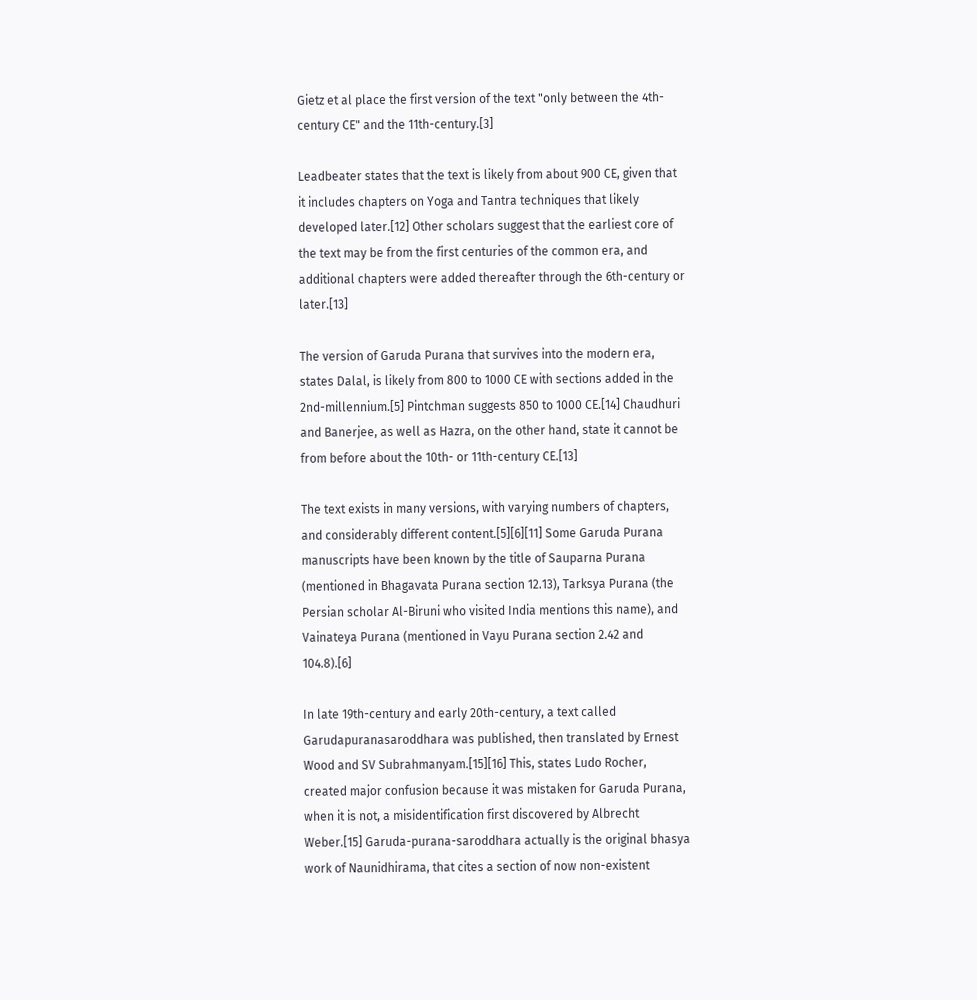Gietz et al place the first version of the text "only between the 4th-century CE" and the 11th-century.[3]

Leadbeater states that the text is likely from about 900 CE, given that it includes chapters on Yoga and Tantra techniques that likely developed later.[12] Other scholars suggest that the earliest core of the text may be from the first centuries of the common era, and additional chapters were added thereafter through the 6th-century or later.[13]

The version of Garuda Purana that survives into the modern era, states Dalal, is likely from 800 to 1000 CE with sections added in the 2nd-millennium.[5] Pintchman suggests 850 to 1000 CE.[14] Chaudhuri and Banerjee, as well as Hazra, on the other hand, state it cannot be from before about the 10th- or 11th-century CE.[13]

The text exists in many versions, with varying numbers of chapters, and considerably different content.[5][6][11] Some Garuda Purana manuscripts have been known by the title of Sauparna Purana (mentioned in Bhagavata Purana section 12.13), Tarksya Purana (the Persian scholar Al-Biruni who visited India mentions this name), and Vainateya Purana (mentioned in Vayu Purana section 2.42 and 104.8).[6]

In late 19th-century and early 20th-century, a text called Garudapuranasaroddhara was published, then translated by Ernest Wood and SV Subrahmanyam.[15][16] This, states Ludo Rocher, created major confusion because it was mistaken for Garuda Purana, when it is not, a misidentification first discovered by Albrecht Weber.[15] Garuda-purana-saroddhara actually is the original bhasya work of Naunidhirama, that cites a section of now non-existent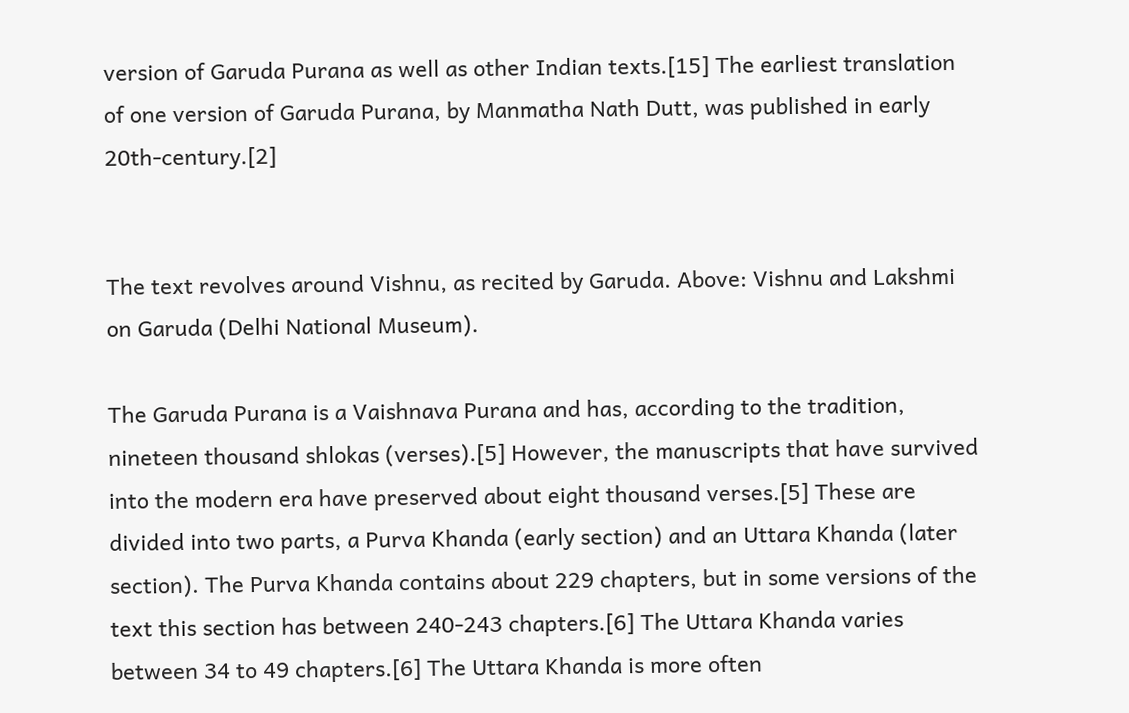version of Garuda Purana as well as other Indian texts.[15] The earliest translation of one version of Garuda Purana, by Manmatha Nath Dutt, was published in early 20th-century.[2]


The text revolves around Vishnu, as recited by Garuda. Above: Vishnu and Lakshmi on Garuda (Delhi National Museum).

The Garuda Purana is a Vaishnava Purana and has, according to the tradition, nineteen thousand shlokas (verses).[5] However, the manuscripts that have survived into the modern era have preserved about eight thousand verses.[5] These are divided into two parts, a Purva Khanda (early section) and an Uttara Khanda (later section). The Purva Khanda contains about 229 chapters, but in some versions of the text this section has between 240-243 chapters.[6] The Uttara Khanda varies between 34 to 49 chapters.[6] The Uttara Khanda is more often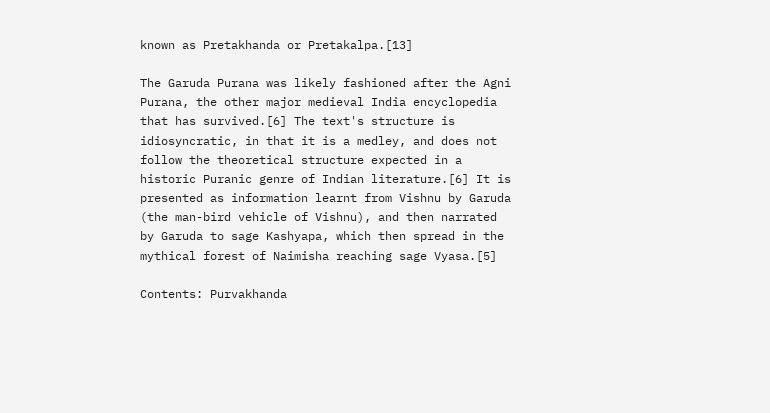known as Pretakhanda or Pretakalpa.[13]

The Garuda Purana was likely fashioned after the Agni Purana, the other major medieval India encyclopedia that has survived.[6] The text's structure is idiosyncratic, in that it is a medley, and does not follow the theoretical structure expected in a historic Puranic genre of Indian literature.[6] It is presented as information learnt from Vishnu by Garuda (the man-bird vehicle of Vishnu), and then narrated by Garuda to sage Kashyapa, which then spread in the mythical forest of Naimisha reaching sage Vyasa.[5]

Contents: Purvakhanda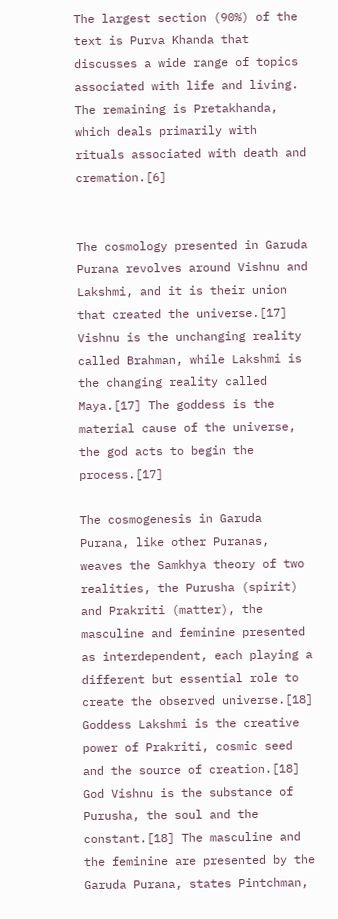The largest section (90%) of the text is Purva Khanda that discusses a wide range of topics associated with life and living. The remaining is Pretakhanda, which deals primarily with rituals associated with death and cremation.[6]


The cosmology presented in Garuda Purana revolves around Vishnu and Lakshmi, and it is their union that created the universe.[17] Vishnu is the unchanging reality called Brahman, while Lakshmi is the changing reality called Maya.[17] The goddess is the material cause of the universe, the god acts to begin the process.[17]

The cosmogenesis in Garuda Purana, like other Puranas, weaves the Samkhya theory of two realities, the Purusha (spirit) and Prakriti (matter), the masculine and feminine presented as interdependent, each playing a different but essential role to create the observed universe.[18] Goddess Lakshmi is the creative power of Prakriti, cosmic seed and the source of creation.[18] God Vishnu is the substance of Purusha, the soul and the constant.[18] The masculine and the feminine are presented by the Garuda Purana, states Pintchman,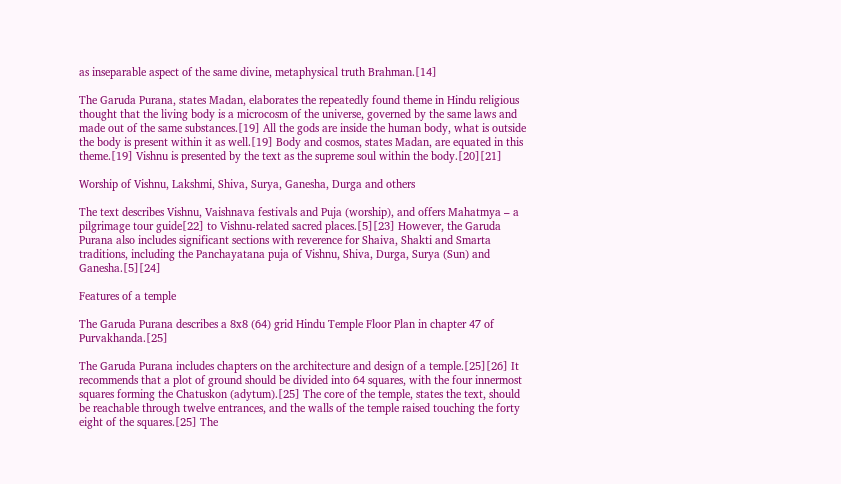as inseparable aspect of the same divine, metaphysical truth Brahman.[14]

The Garuda Purana, states Madan, elaborates the repeatedly found theme in Hindu religious thought that the living body is a microcosm of the universe, governed by the same laws and made out of the same substances.[19] All the gods are inside the human body, what is outside the body is present within it as well.[19] Body and cosmos, states Madan, are equated in this theme.[19] Vishnu is presented by the text as the supreme soul within the body.[20][21]

Worship of Vishnu, Lakshmi, Shiva, Surya, Ganesha, Durga and others

The text describes Vishnu, Vaishnava festivals and Puja (worship), and offers Mahatmya – a pilgrimage tour guide[22] to Vishnu-related sacred places.[5][23] However, the Garuda Purana also includes significant sections with reverence for Shaiva, Shakti and Smarta traditions, including the Panchayatana puja of Vishnu, Shiva, Durga, Surya (Sun) and Ganesha.[5][24]

Features of a temple

The Garuda Purana describes a 8x8 (64) grid Hindu Temple Floor Plan in chapter 47 of Purvakhanda.[25]

The Garuda Purana includes chapters on the architecture and design of a temple.[25][26] It recommends that a plot of ground should be divided into 64 squares, with the four innermost squares forming the Chatuskon (adytum).[25] The core of the temple, states the text, should be reachable through twelve entrances, and the walls of the temple raised touching the forty eight of the squares.[25] The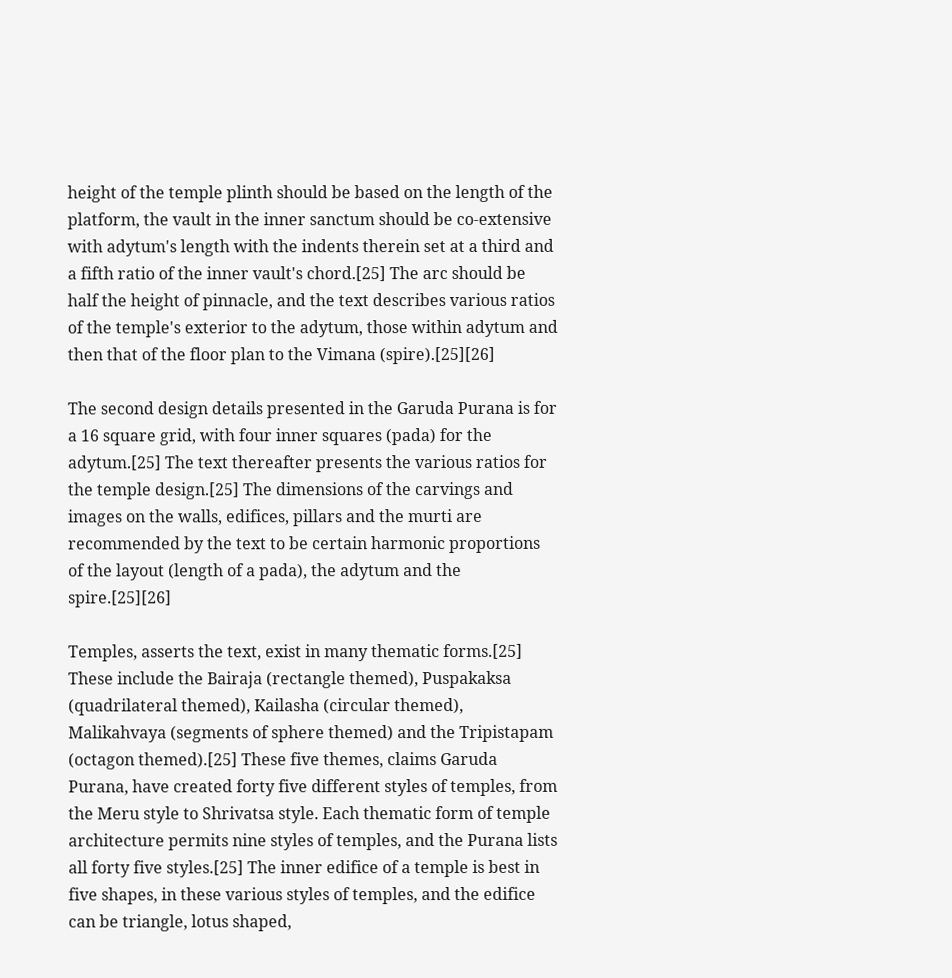height of the temple plinth should be based on the length of the platform, the vault in the inner sanctum should be co-extensive with adytum's length with the indents therein set at a third and a fifth ratio of the inner vault's chord.[25] The arc should be half the height of pinnacle, and the text describes various ratios of the temple's exterior to the adytum, those within adytum and then that of the floor plan to the Vimana (spire).[25][26]

The second design details presented in the Garuda Purana is for a 16 square grid, with four inner squares (pada) for the adytum.[25] The text thereafter presents the various ratios for the temple design.[25] The dimensions of the carvings and images on the walls, edifices, pillars and the murti are recommended by the text to be certain harmonic proportions of the layout (length of a pada), the adytum and the spire.[25][26]

Temples, asserts the text, exist in many thematic forms.[25] These include the Bairaja (rectangle themed), Puspakaksa (quadrilateral themed), Kailasha (circular themed), Malikahvaya (segments of sphere themed) and the Tripistapam (octagon themed).[25] These five themes, claims Garuda Purana, have created forty five different styles of temples, from the Meru style to Shrivatsa style. Each thematic form of temple architecture permits nine styles of temples, and the Purana lists all forty five styles.[25] The inner edifice of a temple is best in five shapes, in these various styles of temples, and the edifice can be triangle, lotus shaped,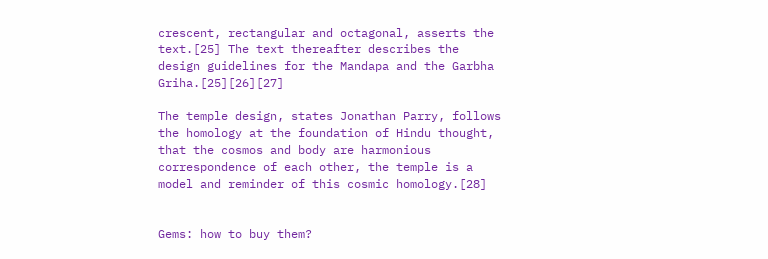crescent, rectangular and octagonal, asserts the text.[25] The text thereafter describes the design guidelines for the Mandapa and the Garbha Griha.[25][26][27]

The temple design, states Jonathan Parry, follows the homology at the foundation of Hindu thought, that the cosmos and body are harmonious correspondence of each other, the temple is a model and reminder of this cosmic homology.[28]


Gems: how to buy them?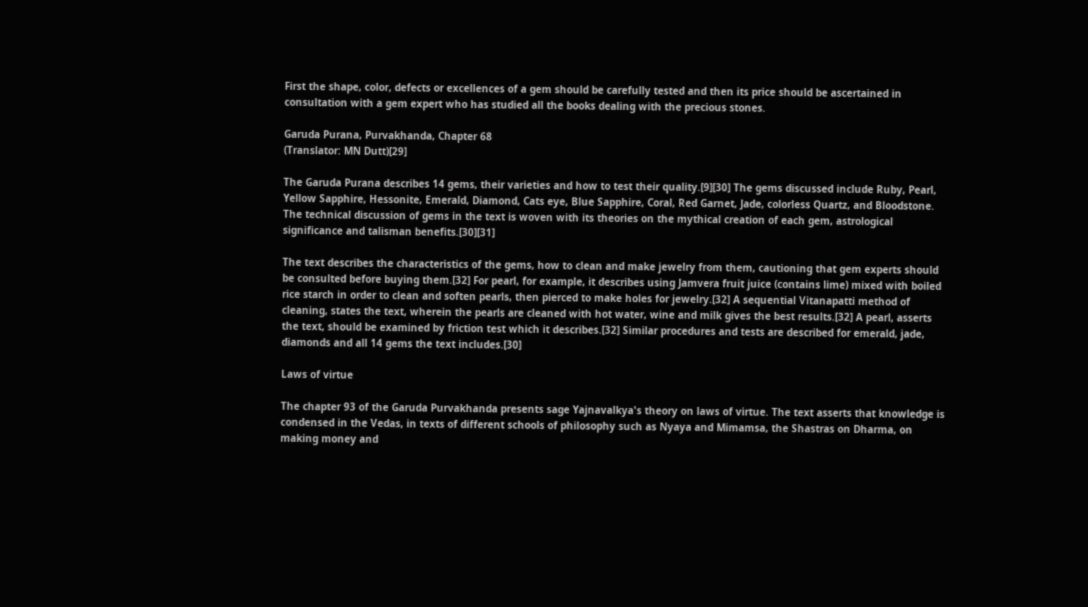First the shape, color, defects or excellences of a gem should be carefully tested and then its price should be ascertained in consultation with a gem expert who has studied all the books dealing with the precious stones.

Garuda Purana, Purvakhanda, Chapter 68
(Translator: MN Dutt)[29]

The Garuda Purana describes 14 gems, their varieties and how to test their quality.[9][30] The gems discussed include Ruby, Pearl, Yellow Sapphire, Hessonite, Emerald, Diamond, Cats eye, Blue Sapphire, Coral, Red Garnet, Jade, colorless Quartz, and Bloodstone. The technical discussion of gems in the text is woven with its theories on the mythical creation of each gem, astrological significance and talisman benefits.[30][31]

The text describes the characteristics of the gems, how to clean and make jewelry from them, cautioning that gem experts should be consulted before buying them.[32] For pearl, for example, it describes using Jamvera fruit juice (contains lime) mixed with boiled rice starch in order to clean and soften pearls, then pierced to make holes for jewelry.[32] A sequential Vitanapatti method of cleaning, states the text, wherein the pearls are cleaned with hot water, wine and milk gives the best results.[32] A pearl, asserts the text, should be examined by friction test which it describes.[32] Similar procedures and tests are described for emerald, jade, diamonds and all 14 gems the text includes.[30]

Laws of virtue

The chapter 93 of the Garuda Purvakhanda presents sage Yajnavalkya's theory on laws of virtue. The text asserts that knowledge is condensed in the Vedas, in texts of different schools of philosophy such as Nyaya and Mimamsa, the Shastras on Dharma, on making money and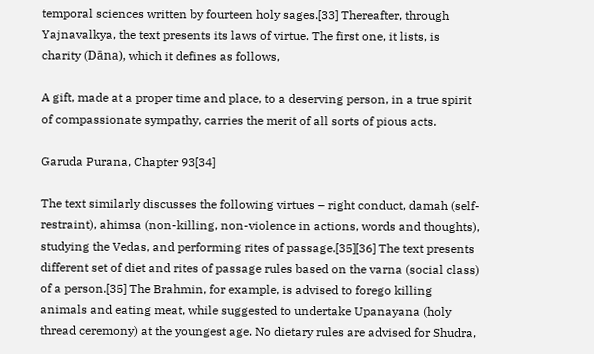temporal sciences written by fourteen holy sages.[33] Thereafter, through Yajnavalkya, the text presents its laws of virtue. The first one, it lists, is charity (Dāna), which it defines as follows,

A gift, made at a proper time and place, to a deserving person, in a true spirit of compassionate sympathy, carries the merit of all sorts of pious acts.

Garuda Purana, Chapter 93[34]

The text similarly discusses the following virtues – right conduct, damah (self-restraint), ahimsa (non-killing, non-violence in actions, words and thoughts), studying the Vedas, and performing rites of passage.[35][36] The text presents different set of diet and rites of passage rules based on the varna (social class) of a person.[35] The Brahmin, for example, is advised to forego killing animals and eating meat, while suggested to undertake Upanayana (holy thread ceremony) at the youngest age. No dietary rules are advised for Shudra,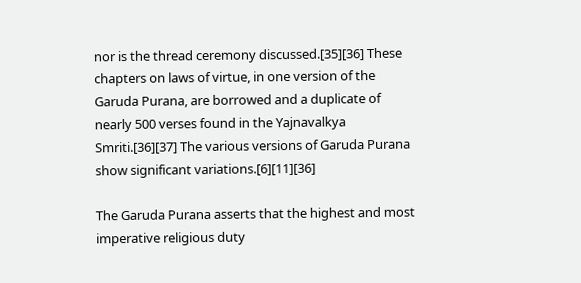nor is the thread ceremony discussed.[35][36] These chapters on laws of virtue, in one version of the Garuda Purana, are borrowed and a duplicate of nearly 500 verses found in the Yajnavalkya Smriti.[36][37] The various versions of Garuda Purana show significant variations.[6][11][36]

The Garuda Purana asserts that the highest and most imperative religious duty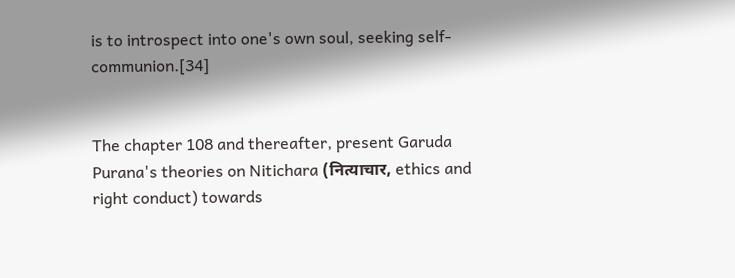is to introspect into one's own soul, seeking self-communion.[34]


The chapter 108 and thereafter, present Garuda Purana's theories on Nitichara (नित्याचार, ethics and right conduct) towards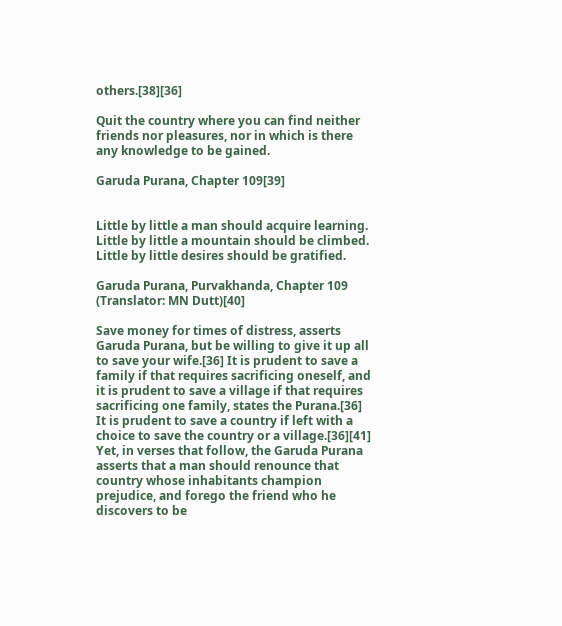others.[38][36]

Quit the country where you can find neither friends nor pleasures, nor in which is there any knowledge to be gained.

Garuda Purana, Chapter 109[39]


Little by little a man should acquire learning.
Little by little a mountain should be climbed.
Little by little desires should be gratified.

Garuda Purana, Purvakhanda, Chapter 109
(Translator: MN Dutt)[40]

Save money for times of distress, asserts Garuda Purana, but be willing to give it up all to save your wife.[36] It is prudent to save a family if that requires sacrificing oneself, and it is prudent to save a village if that requires sacrificing one family, states the Purana.[36] It is prudent to save a country if left with a choice to save the country or a village.[36][41] Yet, in verses that follow, the Garuda Purana asserts that a man should renounce that country whose inhabitants champion prejudice, and forego the friend who he discovers to be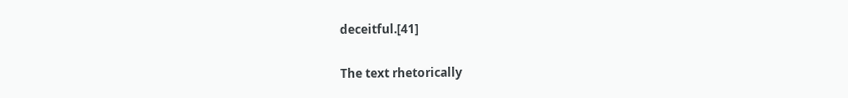deceitful.[41]

The text rhetorically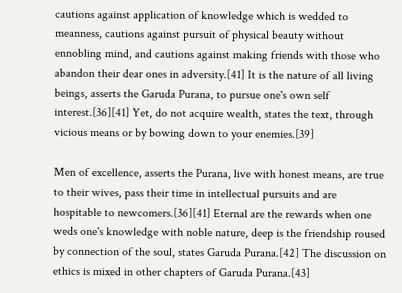cautions against application of knowledge which is wedded to meanness, cautions against pursuit of physical beauty without ennobling mind, and cautions against making friends with those who abandon their dear ones in adversity.[41] It is the nature of all living beings, asserts the Garuda Purana, to pursue one's own self interest.[36][41] Yet, do not acquire wealth, states the text, through vicious means or by bowing down to your enemies.[39]

Men of excellence, asserts the Purana, live with honest means, are true to their wives, pass their time in intellectual pursuits and are hospitable to newcomers.[36][41] Eternal are the rewards when one weds one's knowledge with noble nature, deep is the friendship roused by connection of the soul, states Garuda Purana.[42] The discussion on ethics is mixed in other chapters of Garuda Purana.[43]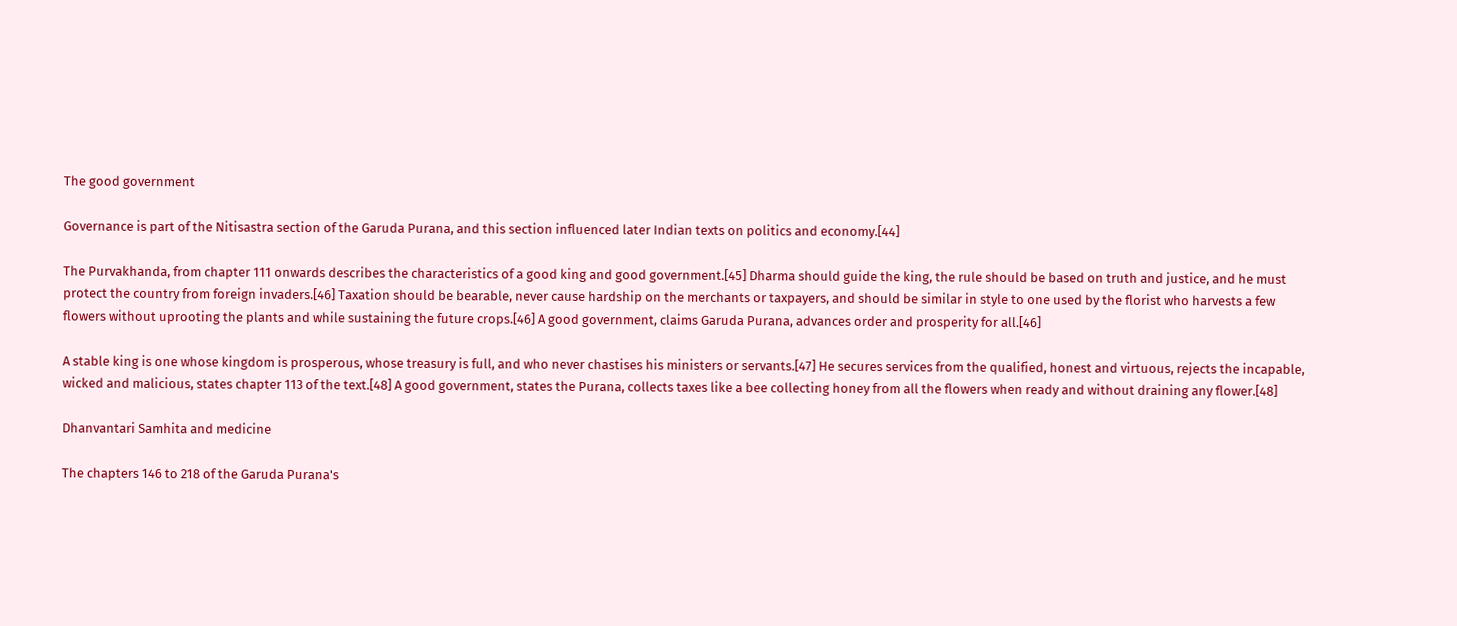The good government

Governance is part of the Nitisastra section of the Garuda Purana, and this section influenced later Indian texts on politics and economy.[44]

The Purvakhanda, from chapter 111 onwards describes the characteristics of a good king and good government.[45] Dharma should guide the king, the rule should be based on truth and justice, and he must protect the country from foreign invaders.[46] Taxation should be bearable, never cause hardship on the merchants or taxpayers, and should be similar in style to one used by the florist who harvests a few flowers without uprooting the plants and while sustaining the future crops.[46] A good government, claims Garuda Purana, advances order and prosperity for all.[46]

A stable king is one whose kingdom is prosperous, whose treasury is full, and who never chastises his ministers or servants.[47] He secures services from the qualified, honest and virtuous, rejects the incapable, wicked and malicious, states chapter 113 of the text.[48] A good government, states the Purana, collects taxes like a bee collecting honey from all the flowers when ready and without draining any flower.[48]

Dhanvantari Samhita and medicine

The chapters 146 to 218 of the Garuda Purana's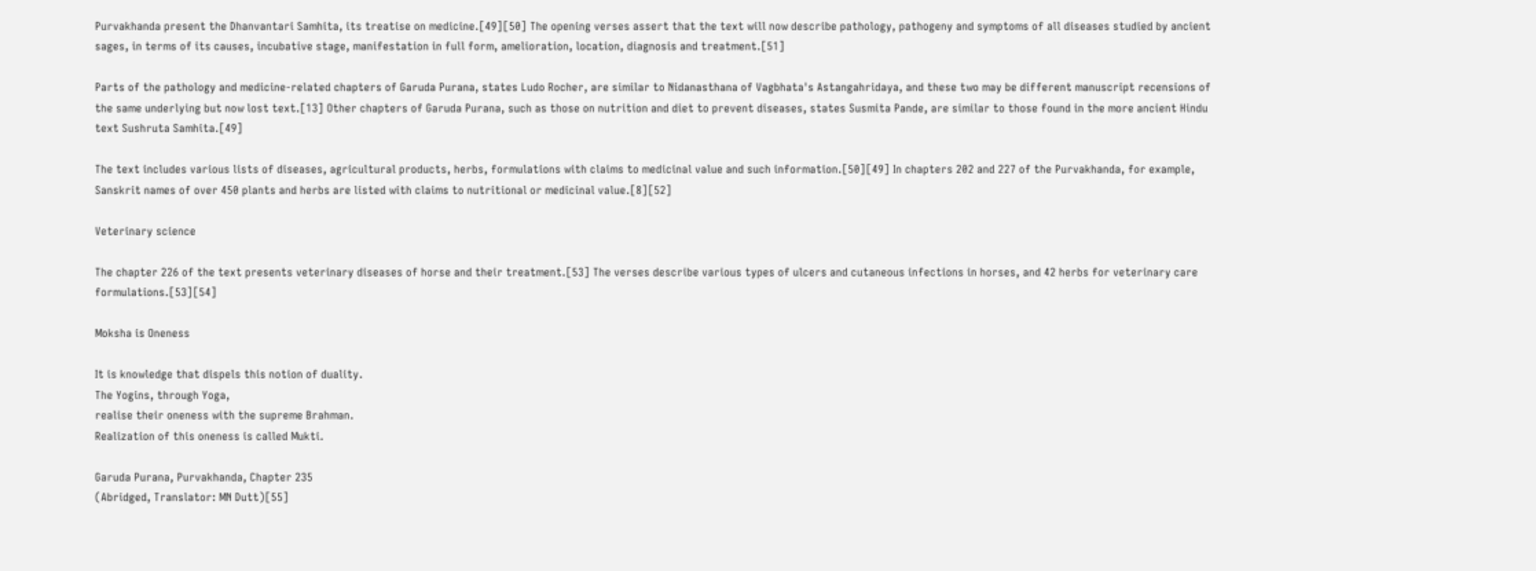Purvakhanda present the Dhanvantari Samhita, its treatise on medicine.[49][50] The opening verses assert that the text will now describe pathology, pathogeny and symptoms of all diseases studied by ancient sages, in terms of its causes, incubative stage, manifestation in full form, amelioration, location, diagnosis and treatment.[51]

Parts of the pathology and medicine-related chapters of Garuda Purana, states Ludo Rocher, are similar to Nidanasthana of Vagbhata's Astangahridaya, and these two may be different manuscript recensions of the same underlying but now lost text.[13] Other chapters of Garuda Purana, such as those on nutrition and diet to prevent diseases, states Susmita Pande, are similar to those found in the more ancient Hindu text Sushruta Samhita.[49]

The text includes various lists of diseases, agricultural products, herbs, formulations with claims to medicinal value and such information.[50][49] In chapters 202 and 227 of the Purvakhanda, for example, Sanskrit names of over 450 plants and herbs are listed with claims to nutritional or medicinal value.[8][52]

Veterinary science

The chapter 226 of the text presents veterinary diseases of horse and their treatment.[53] The verses describe various types of ulcers and cutaneous infections in horses, and 42 herbs for veterinary care formulations.[53][54]

Moksha is Oneness

It is knowledge that dispels this notion of duality.
The Yogins, through Yoga,
realise their oneness with the supreme Brahman.
Realization of this oneness is called Mukti.

Garuda Purana, Purvakhanda, Chapter 235
(Abridged, Translator: MN Dutt)[55]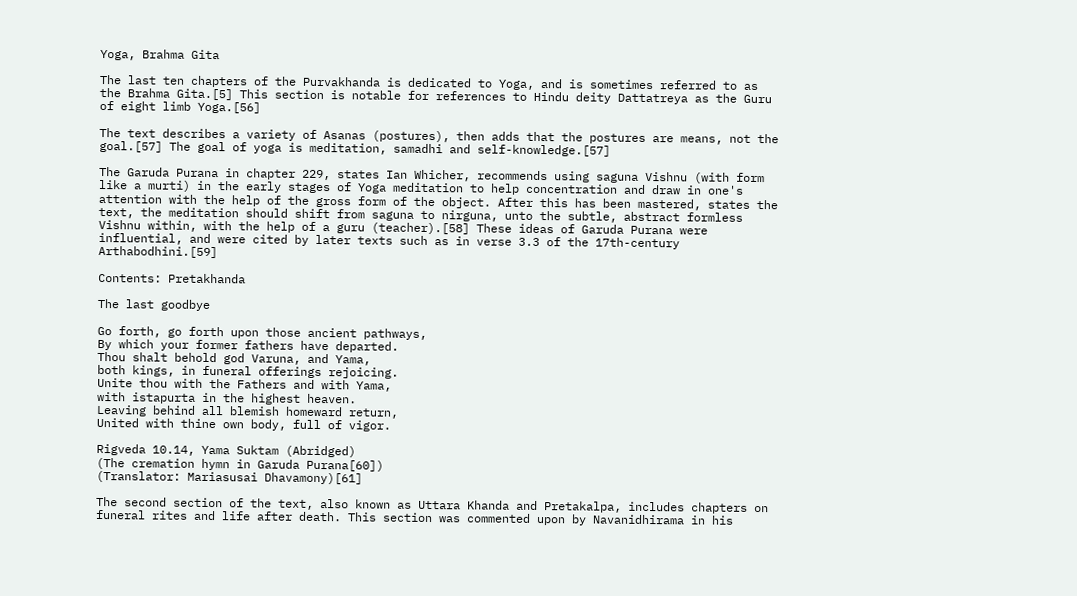Yoga, Brahma Gita

The last ten chapters of the Purvakhanda is dedicated to Yoga, and is sometimes referred to as the Brahma Gita.[5] This section is notable for references to Hindu deity Dattatreya as the Guru of eight limb Yoga.[56]

The text describes a variety of Asanas (postures), then adds that the postures are means, not the goal.[57] The goal of yoga is meditation, samadhi and self-knowledge.[57]

The Garuda Purana in chapter 229, states Ian Whicher, recommends using saguna Vishnu (with form like a murti) in the early stages of Yoga meditation to help concentration and draw in one's attention with the help of the gross form of the object. After this has been mastered, states the text, the meditation should shift from saguna to nirguna, unto the subtle, abstract formless Vishnu within, with the help of a guru (teacher).[58] These ideas of Garuda Purana were influential, and were cited by later texts such as in verse 3.3 of the 17th-century Arthabodhini.[59]

Contents: Pretakhanda

The last goodbye

Go forth, go forth upon those ancient pathways,
By which your former fathers have departed.
Thou shalt behold god Varuna, and Yama,
both kings, in funeral offerings rejoicing.
Unite thou with the Fathers and with Yama,
with istapurta in the highest heaven.
Leaving behind all blemish homeward return,
United with thine own body, full of vigor.

Rigveda 10.14, Yama Suktam (Abridged)
(The cremation hymn in Garuda Purana[60])
(Translator: Mariasusai Dhavamony)[61]

The second section of the text, also known as Uttara Khanda and Pretakalpa, includes chapters on funeral rites and life after death. This section was commented upon by Navanidhirama in his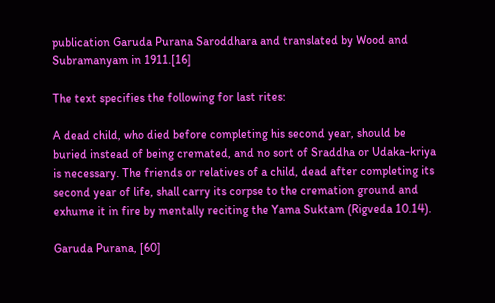publication Garuda Purana Saroddhara and translated by Wood and Subramanyam in 1911.[16]

The text specifies the following for last rites:

A dead child, who died before completing his second year, should be buried instead of being cremated, and no sort of Sraddha or Udaka-kriya is necessary. The friends or relatives of a child, dead after completing its second year of life, shall carry its corpse to the cremation ground and exhume it in fire by mentally reciting the Yama Suktam (Rigveda 10.14).

Garuda Purana, [60]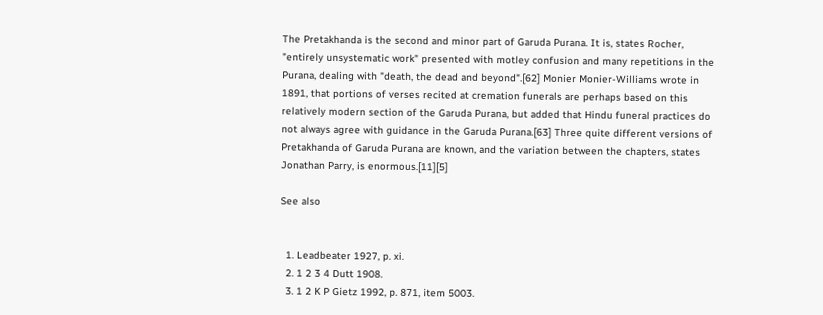The Pretakhanda is the second and minor part of Garuda Purana. It is, states Rocher, "entirely unsystematic work" presented with motley confusion and many repetitions in the Purana, dealing with "death, the dead and beyond".[62] Monier Monier-Williams wrote in 1891, that portions of verses recited at cremation funerals are perhaps based on this relatively modern section of the Garuda Purana, but added that Hindu funeral practices do not always agree with guidance in the Garuda Purana.[63] Three quite different versions of Pretakhanda of Garuda Purana are known, and the variation between the chapters, states Jonathan Parry, is enormous.[11][5]

See also


  1. Leadbeater 1927, p. xi.
  2. 1 2 3 4 Dutt 1908.
  3. 1 2 K P Gietz 1992, p. 871, item 5003.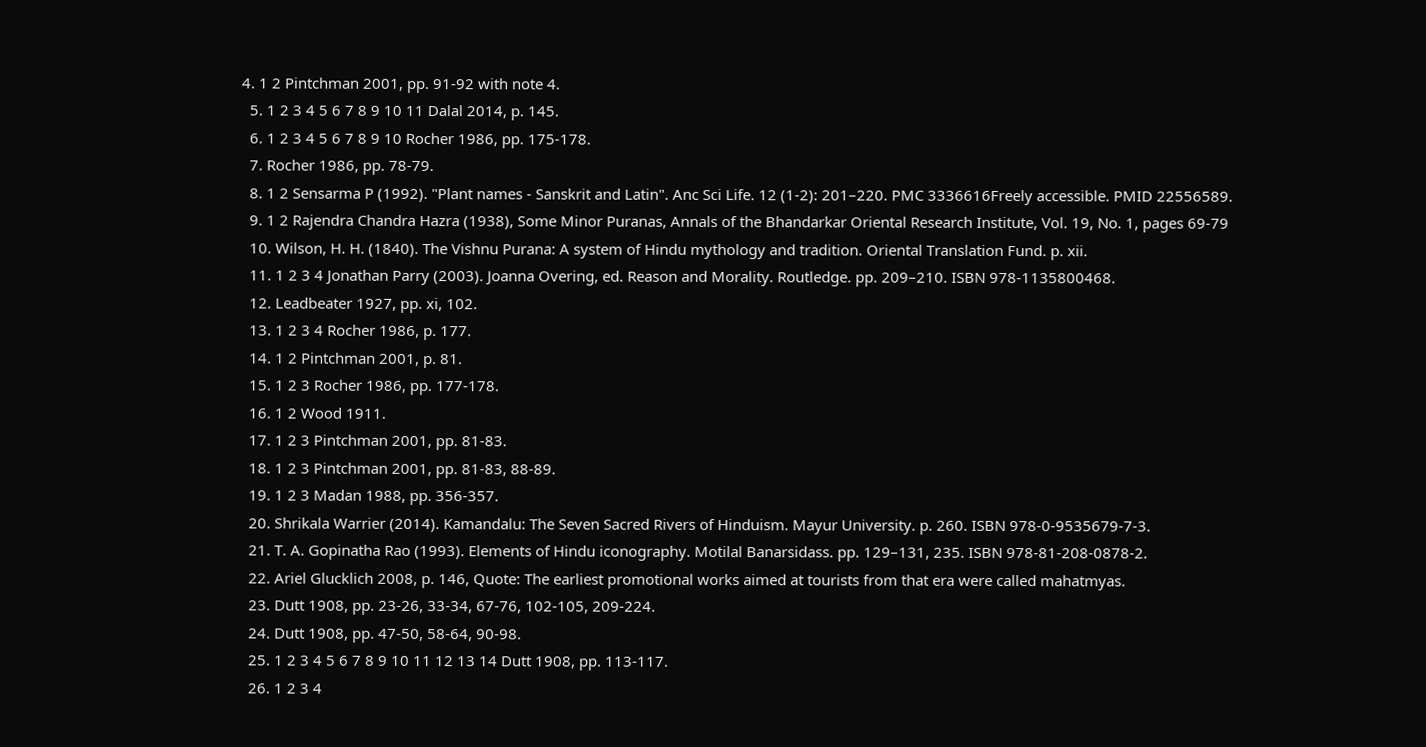4. 1 2 Pintchman 2001, pp. 91-92 with note 4.
  5. 1 2 3 4 5 6 7 8 9 10 11 Dalal 2014, p. 145.
  6. 1 2 3 4 5 6 7 8 9 10 Rocher 1986, pp. 175-178.
  7. Rocher 1986, pp. 78-79.
  8. 1 2 Sensarma P (1992). "Plant names - Sanskrit and Latin". Anc Sci Life. 12 (1-2): 201–220. PMC 3336616Freely accessible. PMID 22556589.
  9. 1 2 Rajendra Chandra Hazra (1938), Some Minor Puranas, Annals of the Bhandarkar Oriental Research Institute, Vol. 19, No. 1, pages 69-79
  10. Wilson, H. H. (1840). The Vishnu Purana: A system of Hindu mythology and tradition. Oriental Translation Fund. p. xii.
  11. 1 2 3 4 Jonathan Parry (2003). Joanna Overing, ed. Reason and Morality. Routledge. pp. 209–210. ISBN 978-1135800468.
  12. Leadbeater 1927, pp. xi, 102.
  13. 1 2 3 4 Rocher 1986, p. 177.
  14. 1 2 Pintchman 2001, p. 81.
  15. 1 2 3 Rocher 1986, pp. 177-178.
  16. 1 2 Wood 1911.
  17. 1 2 3 Pintchman 2001, pp. 81-83.
  18. 1 2 3 Pintchman 2001, pp. 81-83, 88-89.
  19. 1 2 3 Madan 1988, pp. 356-357.
  20. Shrikala Warrier (2014). Kamandalu: The Seven Sacred Rivers of Hinduism. Mayur University. p. 260. ISBN 978-0-9535679-7-3.
  21. T. A. Gopinatha Rao (1993). Elements of Hindu iconography. Motilal Banarsidass. pp. 129–131, 235. ISBN 978-81-208-0878-2.
  22. Ariel Glucklich 2008, p. 146, Quote: The earliest promotional works aimed at tourists from that era were called mahatmyas.
  23. Dutt 1908, pp. 23-26, 33-34, 67-76, 102-105, 209-224.
  24. Dutt 1908, pp. 47-50, 58-64, 90-98.
  25. 1 2 3 4 5 6 7 8 9 10 11 12 13 14 Dutt 1908, pp. 113-117.
  26. 1 2 3 4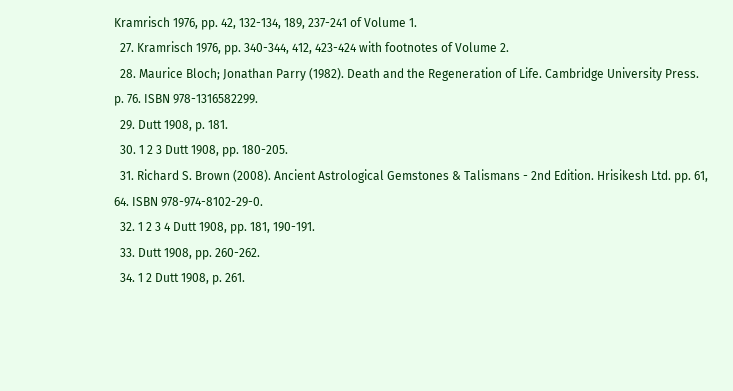Kramrisch 1976, pp. 42, 132-134, 189, 237-241 of Volume 1.
  27. Kramrisch 1976, pp. 340-344, 412, 423-424 with footnotes of Volume 2.
  28. Maurice Bloch; Jonathan Parry (1982). Death and the Regeneration of Life. Cambridge University Press. p. 76. ISBN 978-1316582299.
  29. Dutt 1908, p. 181.
  30. 1 2 3 Dutt 1908, pp. 180-205.
  31. Richard S. Brown (2008). Ancient Astrological Gemstones & Talismans - 2nd Edition. Hrisikesh Ltd. pp. 61, 64. ISBN 978-974-8102-29-0.
  32. 1 2 3 4 Dutt 1908, pp. 181, 190-191.
  33. Dutt 1908, pp. 260-262.
  34. 1 2 Dutt 1908, p. 261.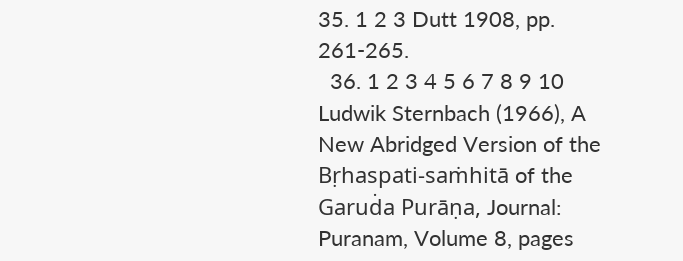35. 1 2 3 Dutt 1908, pp. 261-265.
  36. 1 2 3 4 5 6 7 8 9 10 Ludwik Sternbach (1966), A New Abridged Version of the Bṛhaspati-saṁhitā of the Garuḋa Purāṇa, Journal: Puranam, Volume 8, pages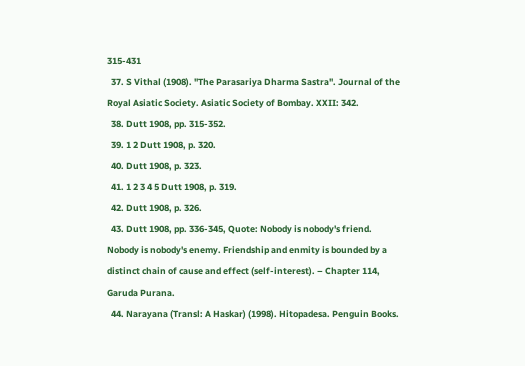315-431
  37. S Vithal (1908). "The Parasariya Dharma Sastra". Journal of the Royal Asiatic Society. Asiatic Society of Bombay. XXII: 342.
  38. Dutt 1908, pp. 315-352.
  39. 1 2 Dutt 1908, p. 320.
  40. Dutt 1908, p. 323.
  41. 1 2 3 4 5 Dutt 1908, p. 319.
  42. Dutt 1908, p. 326.
  43. Dutt 1908, pp. 336-345, Quote: Nobody is nobody's friend. Nobody is nobody's enemy. Friendship and enmity is bounded by a distinct chain of cause and effect (self-interest). – Chapter 114, Garuda Purana.
  44. Narayana (Transl: A Haskar) (1998). Hitopadesa. Penguin Books.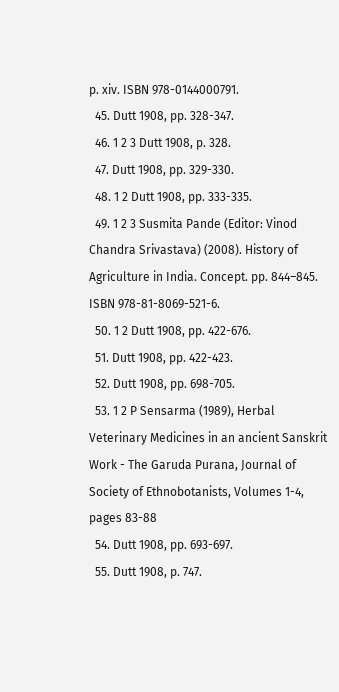p. xiv. ISBN 978-0144000791.
  45. Dutt 1908, pp. 328-347.
  46. 1 2 3 Dutt 1908, p. 328.
  47. Dutt 1908, pp. 329-330.
  48. 1 2 Dutt 1908, pp. 333-335.
  49. 1 2 3 Susmita Pande (Editor: Vinod Chandra Srivastava) (2008). History of Agriculture in India. Concept. pp. 844–845. ISBN 978-81-8069-521-6.
  50. 1 2 Dutt 1908, pp. 422-676.
  51. Dutt 1908, pp. 422-423.
  52. Dutt 1908, pp. 698-705.
  53. 1 2 P Sensarma (1989), Herbal Veterinary Medicines in an ancient Sanskrit Work - The Garuda Purana, Journal of Society of Ethnobotanists, Volumes 1-4, pages 83-88
  54. Dutt 1908, pp. 693-697.
  55. Dutt 1908, p. 747.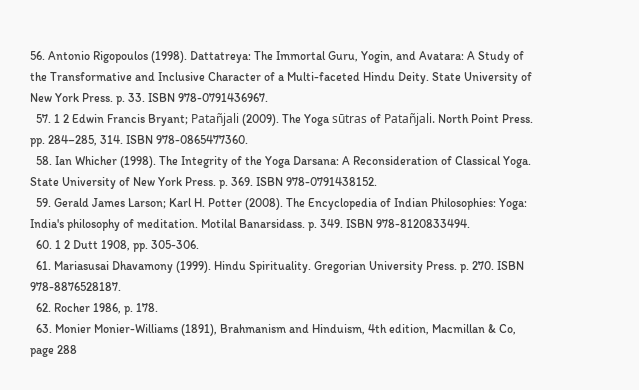56. Antonio Rigopoulos (1998). Dattatreya: The Immortal Guru, Yogin, and Avatara: A Study of the Transformative and Inclusive Character of a Multi-faceted Hindu Deity. State University of New York Press. p. 33. ISBN 978-0791436967.
  57. 1 2 Edwin Francis Bryant; Patañjali (2009). The Yoga sūtras of Patañjali. North Point Press. pp. 284–285, 314. ISBN 978-0865477360.
  58. Ian Whicher (1998). The Integrity of the Yoga Darsana: A Reconsideration of Classical Yoga. State University of New York Press. p. 369. ISBN 978-0791438152.
  59. Gerald James Larson; Karl H. Potter (2008). The Encyclopedia of Indian Philosophies: Yoga: India's philosophy of meditation. Motilal Banarsidass. p. 349. ISBN 978-8120833494.
  60. 1 2 Dutt 1908, pp. 305-306.
  61. Mariasusai Dhavamony (1999). Hindu Spirituality. Gregorian University Press. p. 270. ISBN 978-8876528187.
  62. Rocher 1986, p. 178.
  63. Monier Monier-Williams (1891), Brahmanism and Hinduism, 4th edition, Macmillan & Co, page 288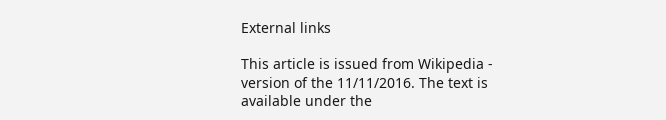External links

This article is issued from Wikipedia - version of the 11/11/2016. The text is available under the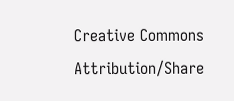Creative Commons Attribution/Share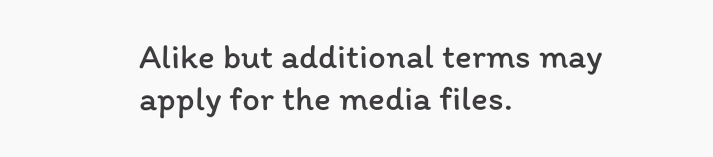Alike but additional terms may apply for the media files.